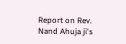Report on Rev. Nand Ahuja ji's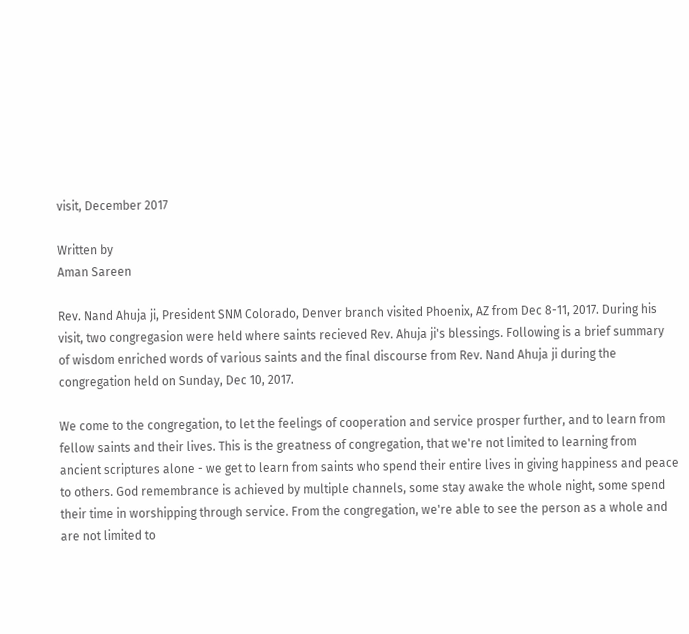visit, December 2017

Written by
Aman Sareen

Rev. Nand Ahuja ji, President SNM Colorado, Denver branch visited Phoenix, AZ from Dec 8-11, 2017. During his visit, two congregasion were held where saints recieved Rev. Ahuja ji's blessings. Following is a brief summary of wisdom enriched words of various saints and the final discourse from Rev. Nand Ahuja ji during the congregation held on Sunday, Dec 10, 2017.

We come to the congregation, to let the feelings of cooperation and service prosper further, and to learn from fellow saints and their lives. This is the greatness of congregation, that we're not limited to learning from ancient scriptures alone - we get to learn from saints who spend their entire lives in giving happiness and peace to others. God remembrance is achieved by multiple channels, some stay awake the whole night, some spend their time in worshipping through service. From the congregation, we're able to see the person as a whole and are not limited to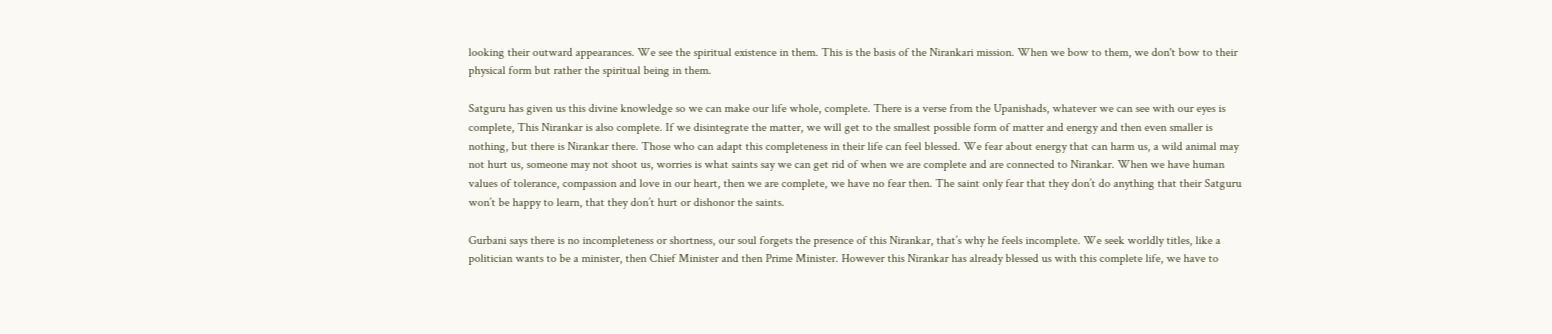looking their outward appearances. We see the spiritual existence in them. This is the basis of the Nirankari mission. When we bow to them, we don't bow to their physical form but rather the spiritual being in them.

Satguru has given us this divine knowledge so we can make our life whole, complete. There is a verse from the Upanishads, whatever we can see with our eyes is complete, This Nirankar is also complete. If we disintegrate the matter, we will get to the smallest possible form of matter and energy and then even smaller is nothing, but there is Nirankar there. Those who can adapt this completeness in their life can feel blessed. We fear about energy that can harm us, a wild animal may not hurt us, someone may not shoot us, worries is what saints say we can get rid of when we are complete and are connected to Nirankar. When we have human values of tolerance, compassion and love in our heart, then we are complete, we have no fear then. The saint only fear that they don’t do anything that their Satguru won’t be happy to learn, that they don’t hurt or dishonor the saints.

Gurbani says there is no incompleteness or shortness, our soul forgets the presence of this Nirankar, that’s why he feels incomplete. We seek worldly titles, like a politician wants to be a minister, then Chief Minister and then Prime Minister. However this Nirankar has already blessed us with this complete life, we have to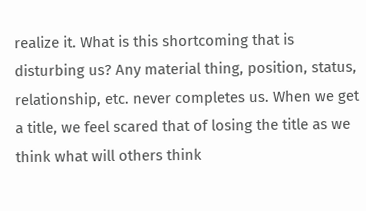realize it. What is this shortcoming that is disturbing us? Any material thing, position, status, relationship, etc. never completes us. When we get a title, we feel scared that of losing the title as we think what will others think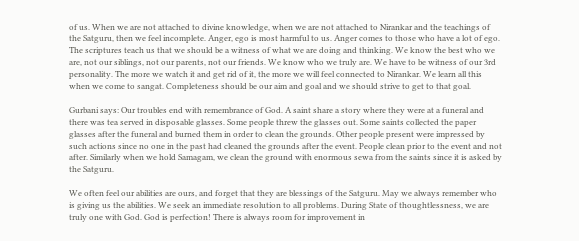of us. When we are not attached to divine knowledge, when we are not attached to Nirankar and the teachings of the Satguru, then we feel incomplete. Anger, ego is most harmful to us. Anger comes to those who have a lot of ego. The scriptures teach us that we should be a witness of what we are doing and thinking. We know the best who we are, not our siblings, not our parents, not our friends. We know who we truly are. We have to be witness of our 3rd personality. The more we watch it and get rid of it, the more we will feel connected to Nirankar. We learn all this when we come to sangat. Completeness should be our aim and goal and we should strive to get to that goal.

Gurbani says: Our troubles end with remembrance of God. A saint share a story where they were at a funeral and there was tea served in disposable glasses. Some people threw the glasses out. Some saints collected the paper glasses after the funeral and burned them in order to clean the grounds. Other people present were impressed by such actions since no one in the past had cleaned the grounds after the event. People clean prior to the event and not after. Similarly when we hold Samagam, we clean the ground with enormous sewa from the saints since it is asked by the Satguru.

We often feel our abilities are ours, and forget that they are blessings of the Satguru. May we always remember who is giving us the abilities. We seek an immediate resolution to all problems. During State of thoughtlessness, we are truly one with God. God is perfection! There is always room for improvement in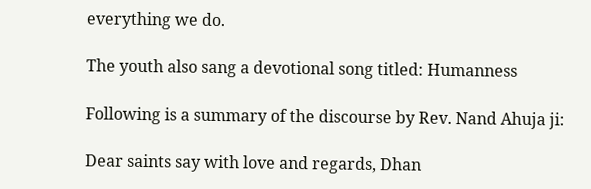everything we do.

The youth also sang a devotional song titled: Humanness

Following is a summary of the discourse by Rev. Nand Ahuja ji:

Dear saints say with love and regards, Dhan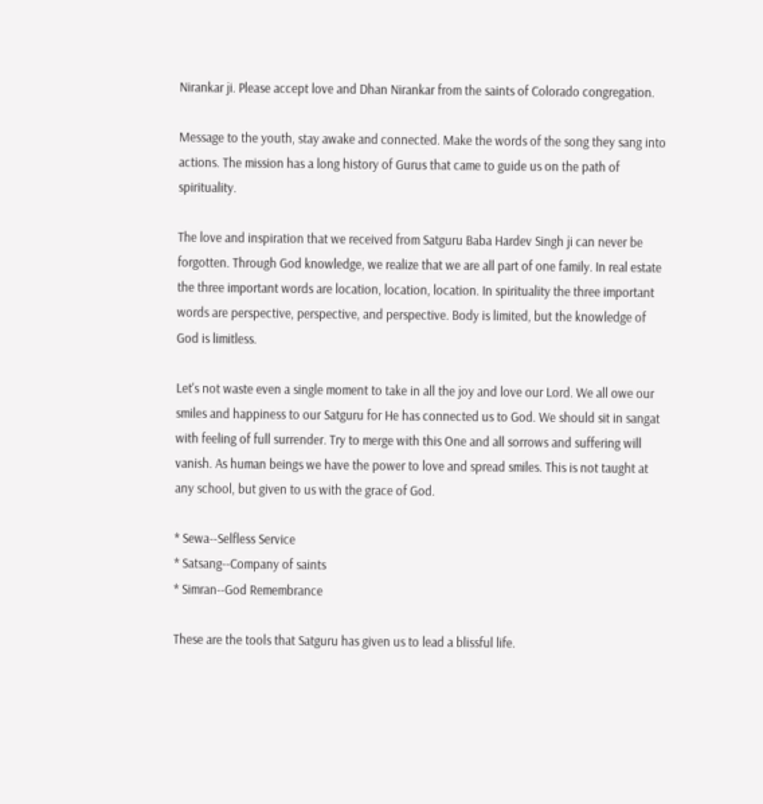Nirankar ji. Please accept love and Dhan Nirankar from the saints of Colorado congregation.

Message to the youth, stay awake and connected. Make the words of the song they sang into actions. The mission has a long history of Gurus that came to guide us on the path of spirituality.

The love and inspiration that we received from Satguru Baba Hardev Singh ji can never be forgotten. Through God knowledge, we realize that we are all part of one family. In real estate the three important words are location, location, location. In spirituality the three important words are perspective, perspective, and perspective. Body is limited, but the knowledge of God is limitless.

Let's not waste even a single moment to take in all the joy and love our Lord. We all owe our smiles and happiness to our Satguru for He has connected us to God. We should sit in sangat with feeling of full surrender. Try to merge with this One and all sorrows and suffering will vanish. As human beings we have the power to love and spread smiles. This is not taught at any school, but given to us with the grace of God.

* Sewa--Selfless Service
* Satsang--Company of saints
* Simran--God Remembrance

These are the tools that Satguru has given us to lead a blissful life.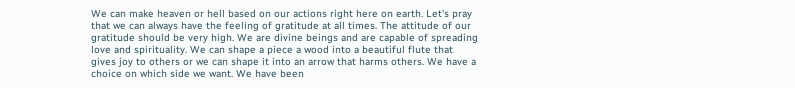We can make heaven or hell based on our actions right here on earth. Let's pray that we can always have the feeling of gratitude at all times. The attitude of our gratitude should be very high. We are divine beings and are capable of spreading love and spirituality. We can shape a piece a wood into a beautiful flute that gives joy to others or we can shape it into an arrow that harms others. We have a choice on which side we want. We have been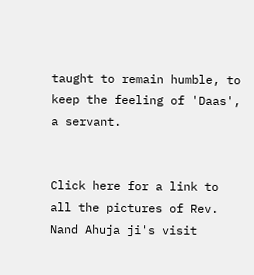taught to remain humble, to keep the feeling of 'Daas', a servant.


Click here for a link to all the pictures of Rev. Nand Ahuja ji's visit